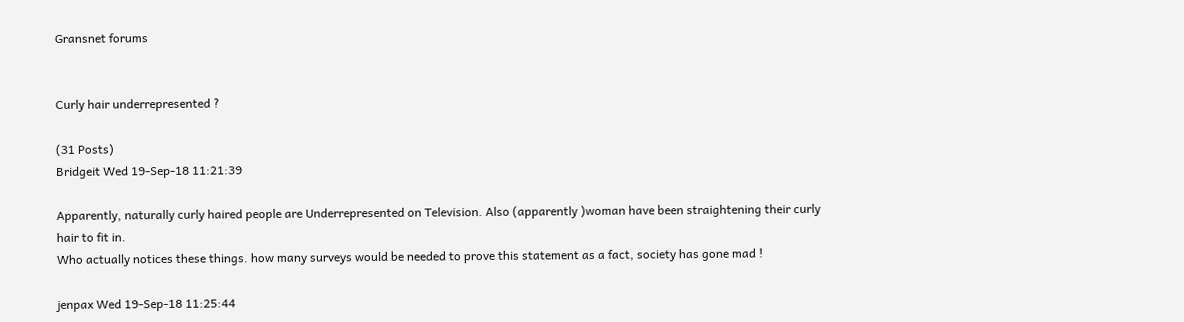Gransnet forums


Curly hair underrepresented ?

(31 Posts)
Bridgeit Wed 19-Sep-18 11:21:39

Apparently, naturally curly haired people are Underrepresented on Television. Also (apparently )woman have been straightening their curly hair to fit in.
Who actually notices these things. how many surveys would be needed to prove this statement as a fact, society has gone mad !

jenpax Wed 19-Sep-18 11:25:44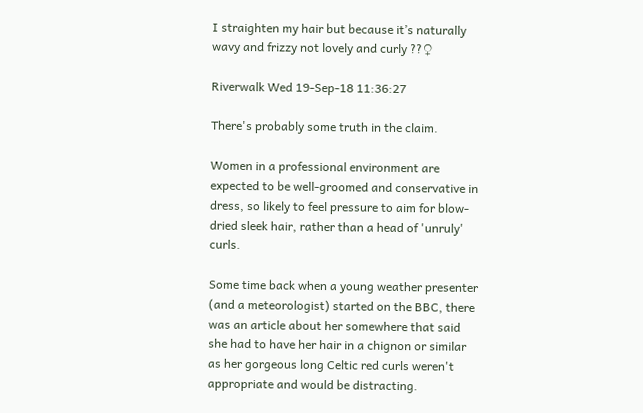I straighten my hair but because it’s naturally wavy and frizzy not lovely and curly ??♀

Riverwalk Wed 19-Sep-18 11:36:27

There's probably some truth in the claim.

Women in a professional environment are expected to be well-groomed and conservative in dress, so likely to feel pressure to aim for blow-dried sleek hair, rather than a head of 'unruly' curls.

Some time back when a young weather presenter (and a meteorologist) started on the BBC, there was an article about her somewhere that said she had to have her hair in a chignon or similar as her gorgeous long Celtic red curls weren't appropriate and would be distracting.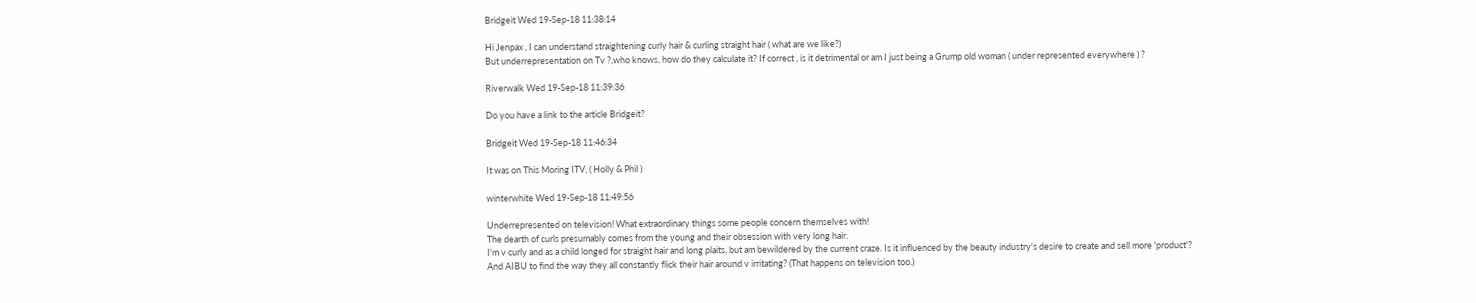Bridgeit Wed 19-Sep-18 11:38:14

Hi Jenpax , I can understand straightening curly hair & curling straight hair ( what are we like?)
But underrepresentation on Tv ?,who knows, how do they calculate it? If correct , is it detrimental or am I just being a Grump old woman ( under represented everywhere ) ?

Riverwalk Wed 19-Sep-18 11:39:36

Do you have a link to the article Bridgeit?

Bridgeit Wed 19-Sep-18 11:46:34

It was on This Moring ITV, ( Holly & Phil )

winterwhite Wed 19-Sep-18 11:49:56

Underrepresented on television! What extraordinary things some people concern themselves with!
The dearth of curls presumably comes from the young and their obsession with very long hair.
I'm v curly and as a child longed for straight hair and long plaits, but am bewildered by the current craze. Is it influenced by the beauty industry's desire to create and sell more 'product'?
And AIBU to find the way they all constantly flick their hair around v irritating? (That happens on television too.)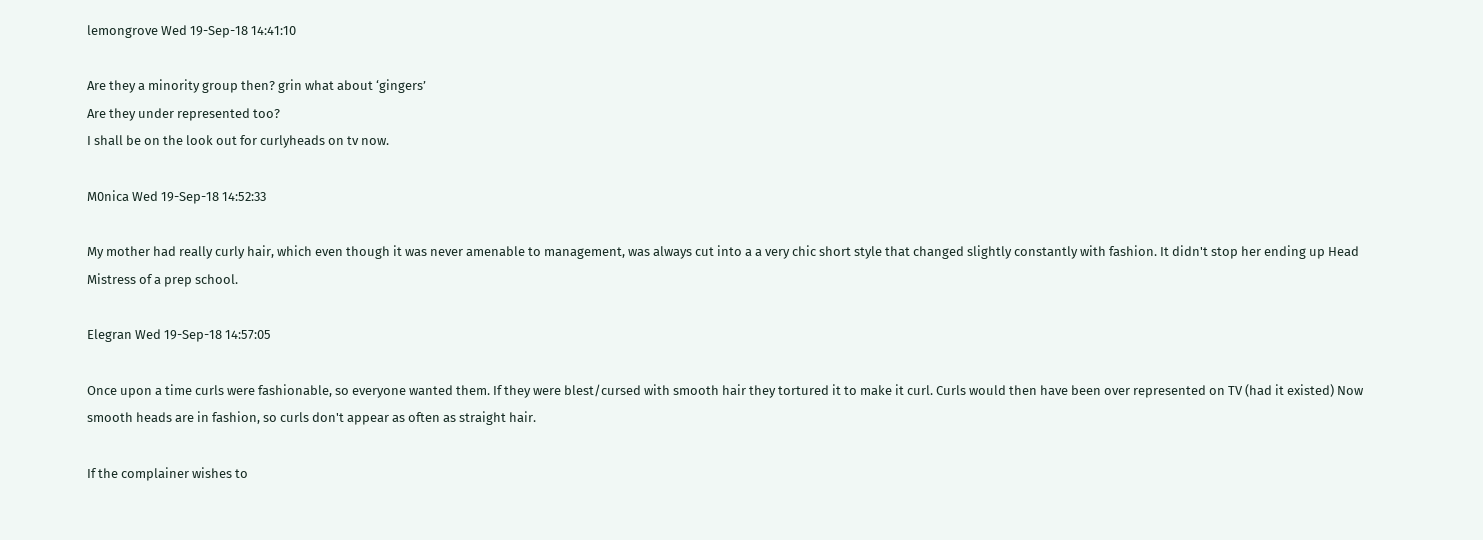lemongrove Wed 19-Sep-18 14:41:10

Are they a minority group then? grin what about ‘gingers’
Are they under represented too?
I shall be on the look out for curlyheads on tv now.

M0nica Wed 19-Sep-18 14:52:33

My mother had really curly hair, which even though it was never amenable to management, was always cut into a a very chic short style that changed slightly constantly with fashion. It didn't stop her ending up Head Mistress of a prep school.

Elegran Wed 19-Sep-18 14:57:05

Once upon a time curls were fashionable, so everyone wanted them. If they were blest/cursed with smooth hair they tortured it to make it curl. Curls would then have been over represented on TV (had it existed) Now smooth heads are in fashion, so curls don't appear as often as straight hair.

If the complainer wishes to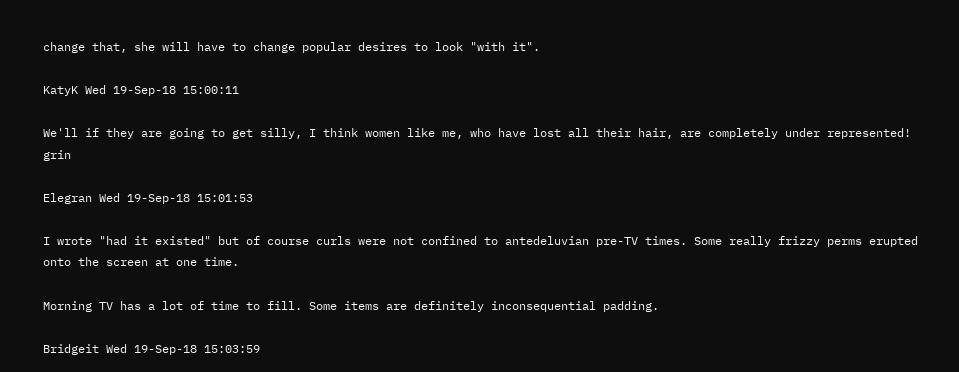change that, she will have to change popular desires to look "with it".

KatyK Wed 19-Sep-18 15:00:11

We'll if they are going to get silly, I think women like me, who have lost all their hair, are completely under represented! grin

Elegran Wed 19-Sep-18 15:01:53

I wrote "had it existed" but of course curls were not confined to antedeluvian pre-TV times. Some really frizzy perms erupted onto the screen at one time.

Morning TV has a lot of time to fill. Some items are definitely inconsequential padding.

Bridgeit Wed 19-Sep-18 15:03:59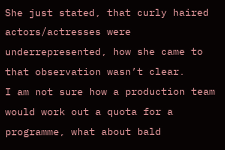She just stated, that curly haired actors/actresses were underrepresented, how she came to that observation wasn’t clear.
I am not sure how a production team would work out a quota for a programme, what about bald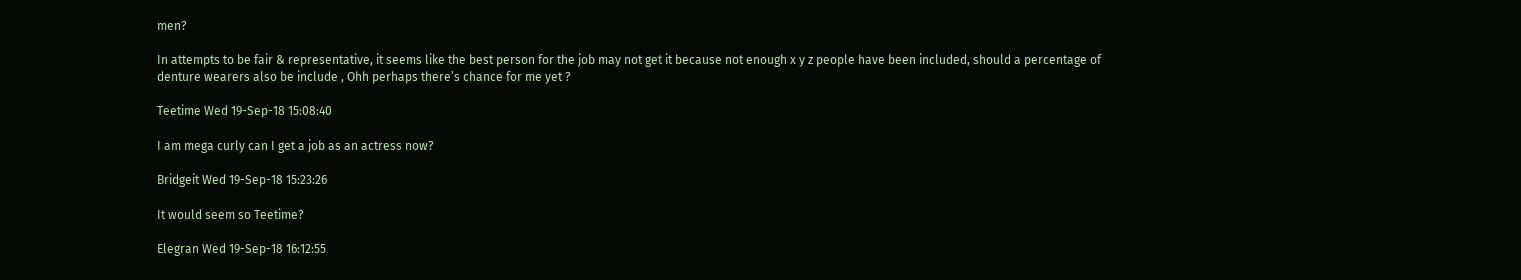men?

In attempts to be fair & representative, it seems like the best person for the job may not get it because not enough x y z people have been included, should a percentage of denture wearers also be include , Ohh perhaps there’s chance for me yet ?

Teetime Wed 19-Sep-18 15:08:40

I am mega curly can I get a job as an actress now?

Bridgeit Wed 19-Sep-18 15:23:26

It would seem so Teetime?

Elegran Wed 19-Sep-18 16:12:55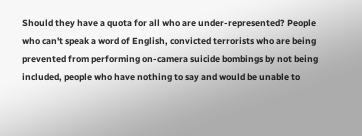Should they have a quota for all who are under-represented? People who can't speak a word of English, convicted terrorists who are being prevented from performing on-camera suicide bombings by not being included, people who have nothing to say and would be unable to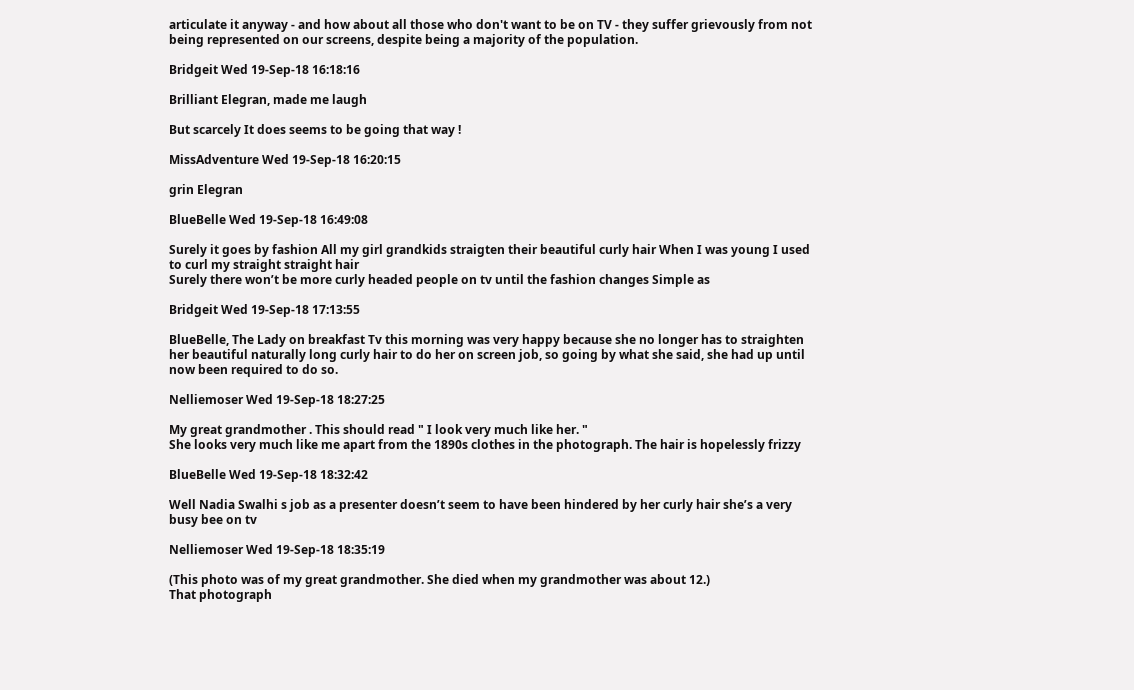articulate it anyway - and how about all those who don't want to be on TV - they suffer grievously from not being represented on our screens, despite being a majority of the population.

Bridgeit Wed 19-Sep-18 16:18:16

Brilliant Elegran, made me laugh

But scarcely It does seems to be going that way !

MissAdventure Wed 19-Sep-18 16:20:15

grin Elegran

BlueBelle Wed 19-Sep-18 16:49:08

Surely it goes by fashion All my girl grandkids straigten their beautiful curly hair When I was young I used to curl my straight straight hair
Surely there won’t be more curly headed people on tv until the fashion changes Simple as

Bridgeit Wed 19-Sep-18 17:13:55

BlueBelle, The Lady on breakfast Tv this morning was very happy because she no longer has to straighten her beautiful naturally long curly hair to do her on screen job, so going by what she said, she had up until now been required to do so.

Nelliemoser Wed 19-Sep-18 18:27:25

My great grandmother . This should read " I look very much like her. "
She looks very much like me apart from the 1890s clothes in the photograph. The hair is hopelessly frizzy

BlueBelle Wed 19-Sep-18 18:32:42

Well Nadia Swalhi s job as a presenter doesn’t seem to have been hindered by her curly hair she’s a very busy bee on tv

Nelliemoser Wed 19-Sep-18 18:35:19

(This photo was of my great grandmother. She died when my grandmother was about 12.)
That photograph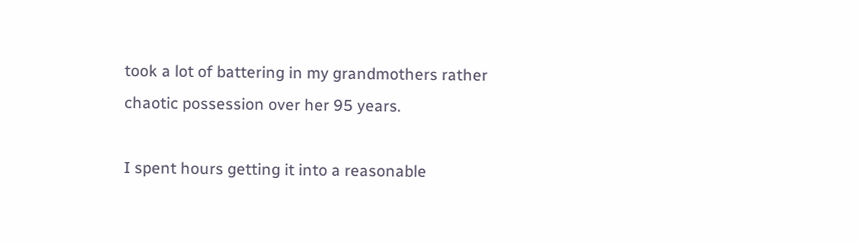took a lot of battering in my grandmothers rather chaotic possession over her 95 years.

I spent hours getting it into a reasonable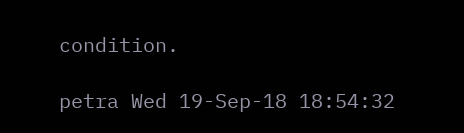condition.

petra Wed 19-Sep-18 18:54:32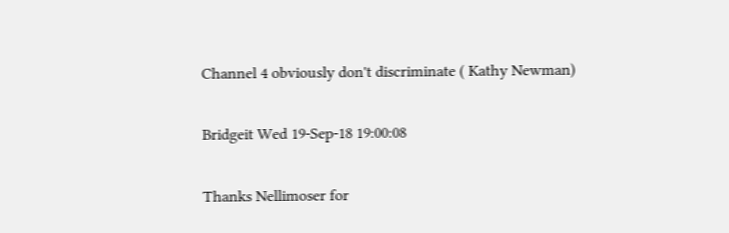Channel 4 obviously don't discriminate ( Kathy Newman)

Bridgeit Wed 19-Sep-18 19:00:08

Thanks Nellimoser for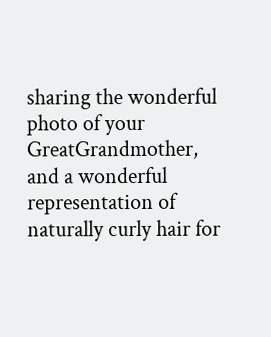sharing the wonderful photo of your GreatGrandmother, and a wonderful representation of naturally curly hair for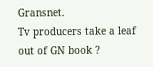Gransnet.
Tv producers take a leaf out of GN book ?